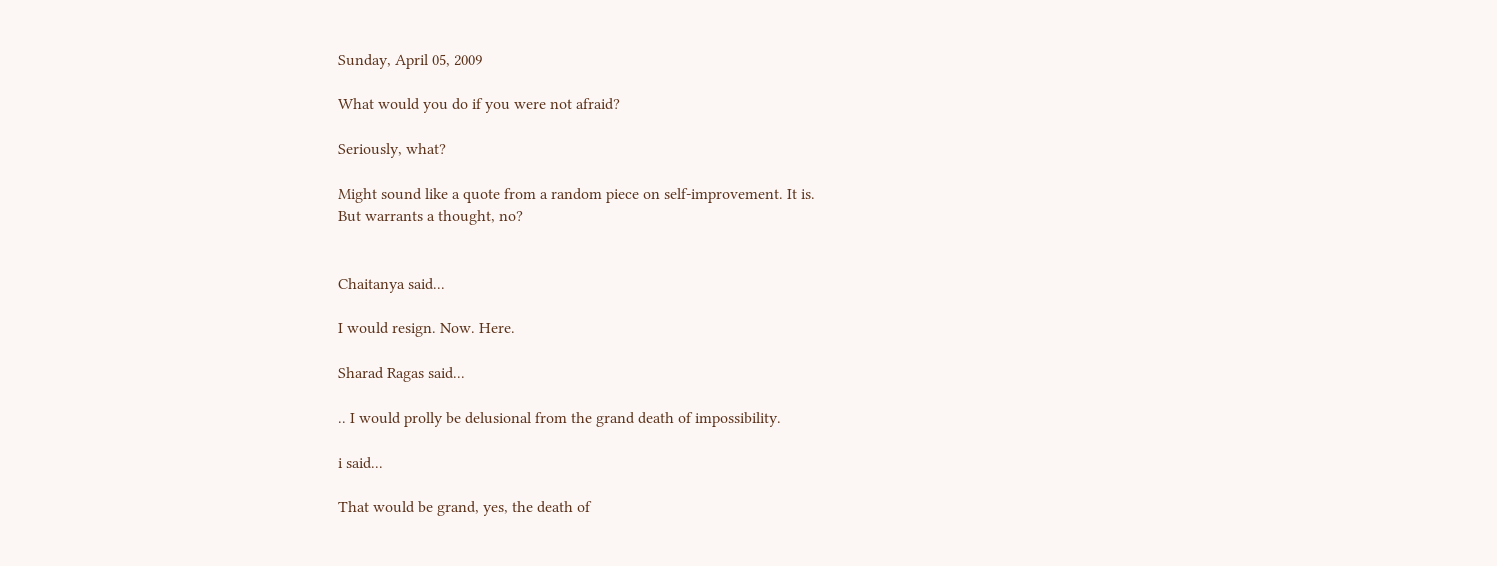Sunday, April 05, 2009

What would you do if you were not afraid?

Seriously, what?

Might sound like a quote from a random piece on self-improvement. It is.
But warrants a thought, no?


Chaitanya said...

I would resign. Now. Here.

Sharad Ragas said...

.. I would prolly be delusional from the grand death of impossibility.

i said...

That would be grand, yes, the death of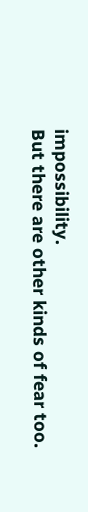impossibility.
But there are other kinds of fear too.